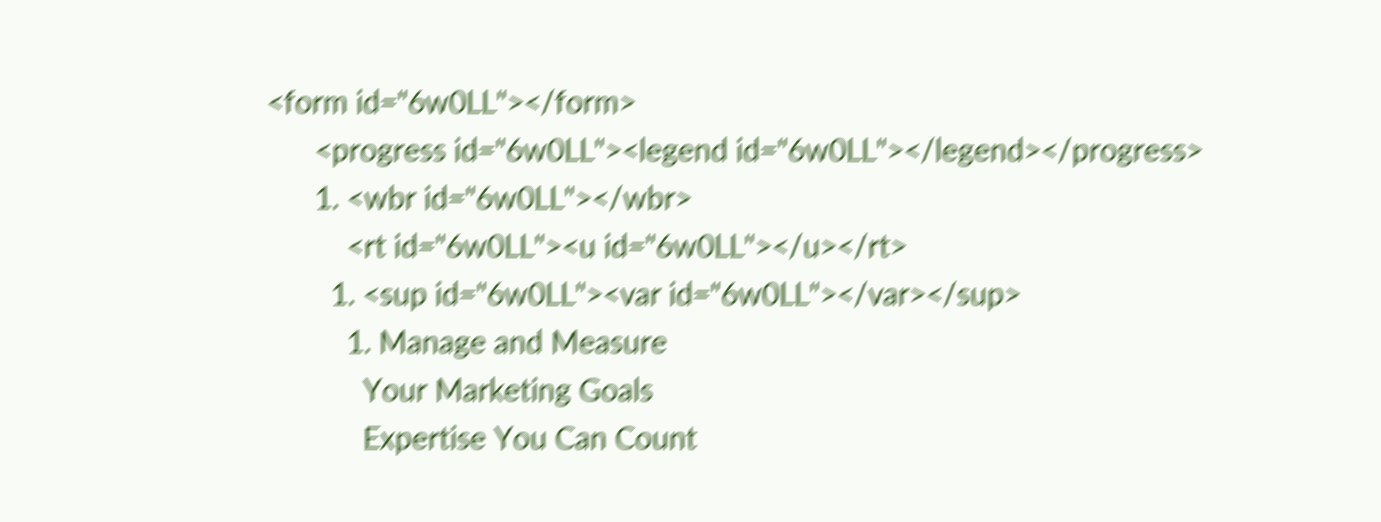<form id="6w0LL"></form>
      <progress id="6w0LL"><legend id="6w0LL"></legend></progress>
      1. <wbr id="6w0LL"></wbr>
          <rt id="6w0LL"><u id="6w0LL"></u></rt>
        1. <sup id="6w0LL"><var id="6w0LL"></var></sup>
          1. Manage and Measure
            Your Marketing Goals
            Expertise You Can Count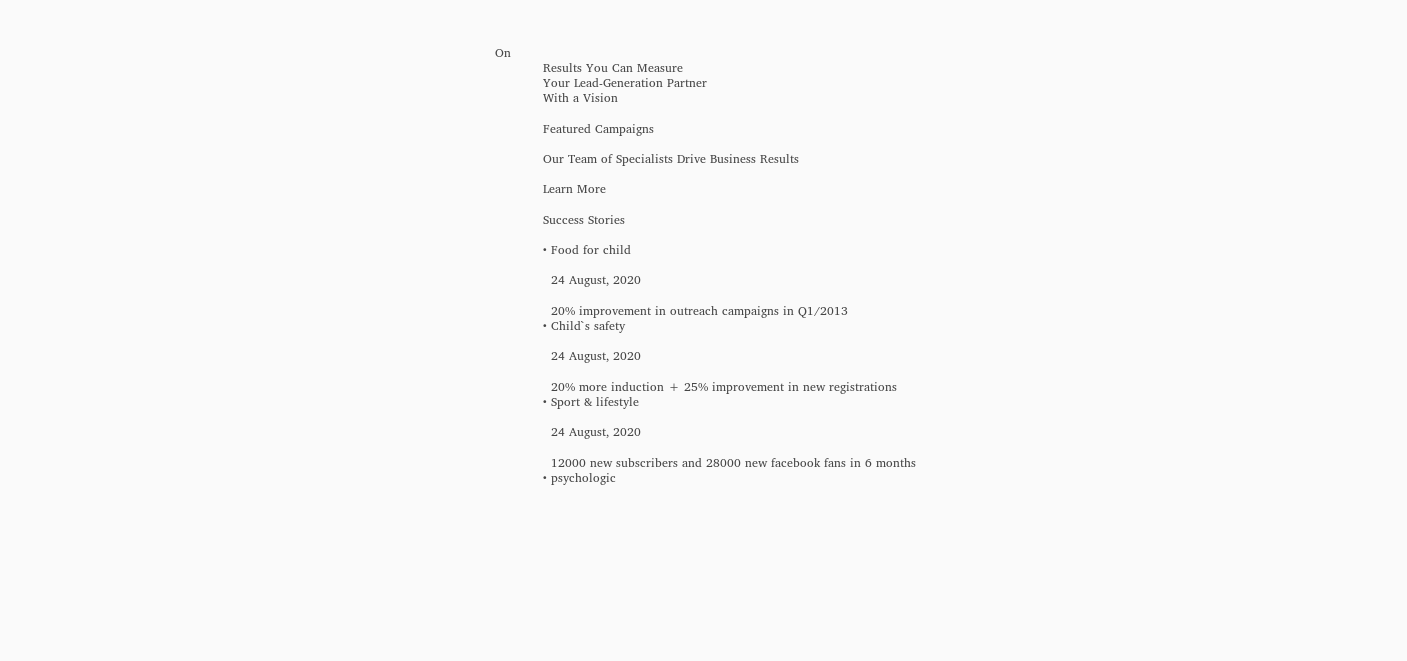On
            Results You Can Measure
            Your Lead-Generation Partner
            With a Vision

            Featured Campaigns

            Our Team of Specialists Drive Business Results

            Learn More

            Success Stories

            • Food for child

              24 August, 2020

              20% improvement in outreach campaigns in Q1/2013
            • Child`s safety

              24 August, 2020

              20% more induction + 25% improvement in new registrations
            • Sport & lifestyle

              24 August, 2020

              12000 new subscribers and 28000 new facebook fans in 6 months
            • psychologic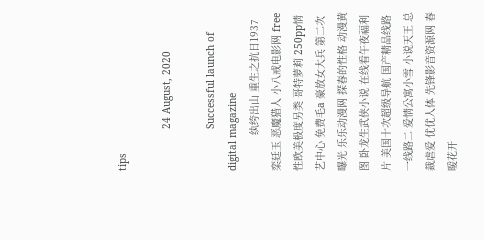tips

              24 August, 2020

              Successful launch of digital magazine
            纨绔出山 重生之抗日1937 栾廷玉 恶魔猎人 小八戒电影网 free性欧美极度另类 哥特萝莉 250pp情艺中心 免费毛a 豪放女大兵 第二次曝光 乐乐动漫网 探春的性格 动漫黄图 卧龙生武侠小说 在线看午夜福利片 美国十次超级导航 国产精品线路一线路二 爱情公寓小雪 小说天王 总裁虐爱 优优人体 先锋影音资源网 春暖花开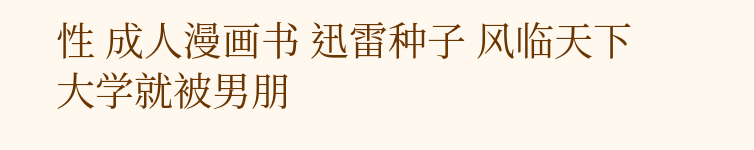性 成人漫画书 迅雷种子 风临天下 大学就被男朋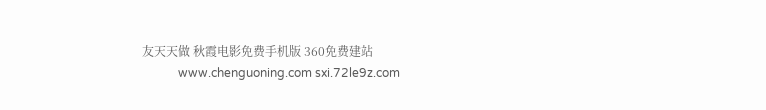友天天做 秋霞电影免费手机版 360免费建站
            www.chenguoning.com sxi.72le9z.com